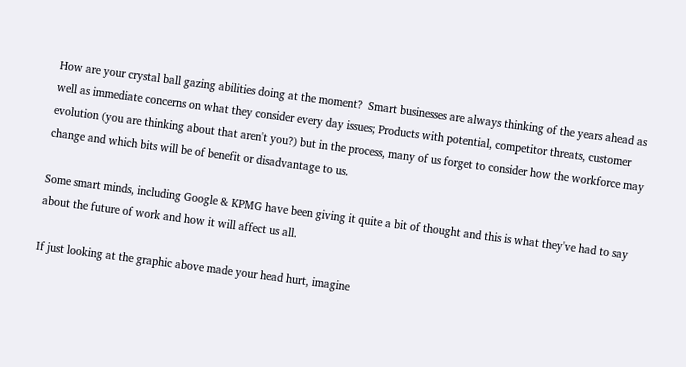How are your crystal ball gazing abilities doing at the moment?  Smart businesses are always thinking of the years ahead as well as immediate concerns on what they consider every day issues; Products with potential, competitor threats, customer evolution (you are thinking about that aren't you?) but in the process, many of us forget to consider how the workforce may change and which bits will be of benefit or disadvantage to us.

Some smart minds, including Google & KPMG have been giving it quite a bit of thought and this is what they've had to say about the future of work and how it will affect us all.

If just looking at the graphic above made your head hurt, imagine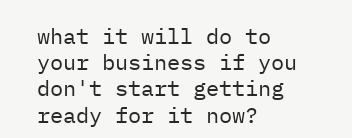what it will do to your business if you don't start getting ready for it now?